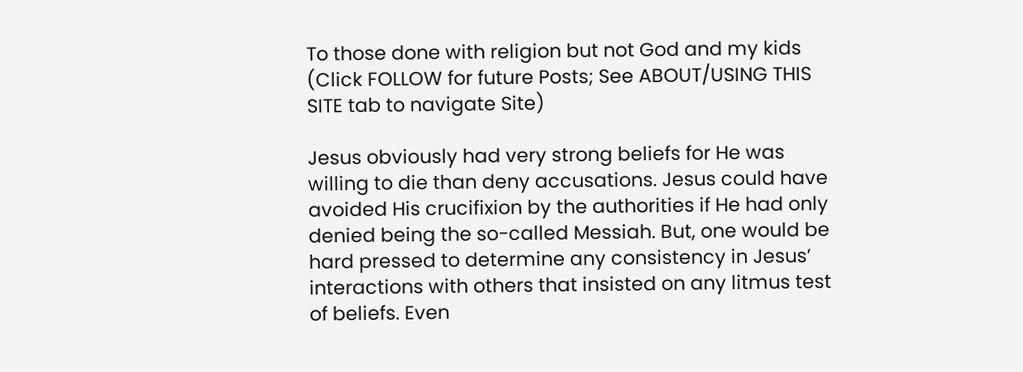To those done with religion but not God and my kids (Click FOLLOW for future Posts; See ABOUT/USING THIS SITE tab to navigate Site)

Jesus obviously had very strong beliefs for He was willing to die than deny accusations. Jesus could have avoided His crucifixion by the authorities if He had only denied being the so-called Messiah. But, one would be hard pressed to determine any consistency in Jesus’ interactions with others that insisted on any litmus test of beliefs. Even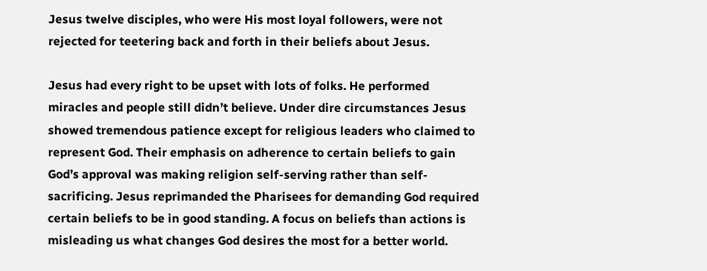Jesus twelve disciples, who were His most loyal followers, were not rejected for teetering back and forth in their beliefs about Jesus.

Jesus had every right to be upset with lots of folks. He performed miracles and people still didn’t believe. Under dire circumstances Jesus showed tremendous patience except for religious leaders who claimed to represent God. Their emphasis on adherence to certain beliefs to gain God’s approval was making religion self-serving rather than self-sacrificing. Jesus reprimanded the Pharisees for demanding God required certain beliefs to be in good standing. A focus on beliefs than actions is misleading us what changes God desires the most for a better world.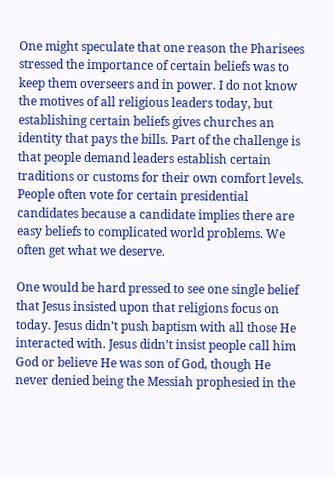One might speculate that one reason the Pharisees stressed the importance of certain beliefs was to keep them overseers and in power. I do not know the motives of all religious leaders today, but establishing certain beliefs gives churches an identity that pays the bills. Part of the challenge is that people demand leaders establish certain traditions or customs for their own comfort levels. People often vote for certain presidential candidates because a candidate implies there are easy beliefs to complicated world problems. We often get what we deserve.

One would be hard pressed to see one single belief that Jesus insisted upon that religions focus on today. Jesus didn’t push baptism with all those He interacted with. Jesus didn’t insist people call him God or believe He was son of God, though He never denied being the Messiah prophesied in the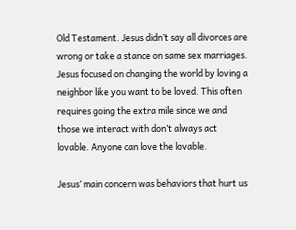Old Testament. Jesus didn’t say all divorces are wrong or take a stance on same sex marriages. Jesus focused on changing the world by loving a neighbor like you want to be loved. This often requires going the extra mile since we and those we interact with don’t always act lovable. Anyone can love the lovable.

Jesus’ main concern was behaviors that hurt us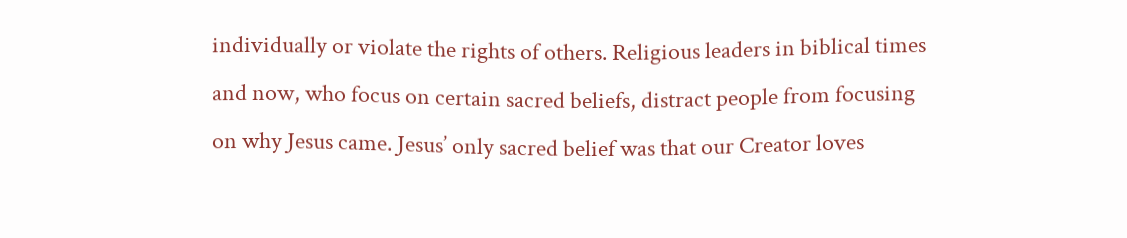individually or violate the rights of others. Religious leaders in biblical times and now, who focus on certain sacred beliefs, distract people from focusing on why Jesus came. Jesus’ only sacred belief was that our Creator loves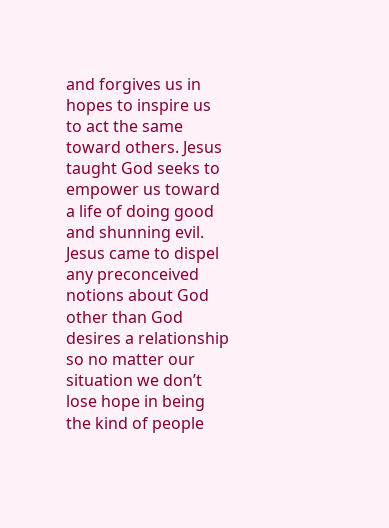and forgives us in hopes to inspire us to act the same toward others. Jesus taught God seeks to empower us toward a life of doing good and shunning evil. Jesus came to dispel any preconceived notions about God other than God desires a relationship so no matter our situation we don’t lose hope in being the kind of people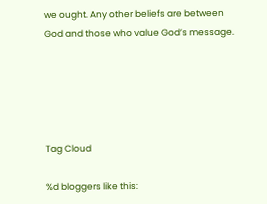we ought. Any other beliefs are between God and those who value God’s message.





Tag Cloud

%d bloggers like this: